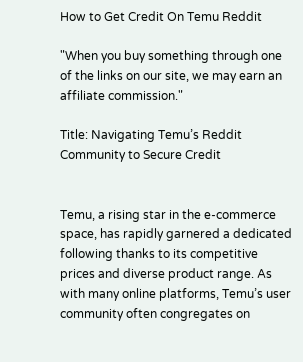How to Get Credit On Temu Reddit

"When you buy something through one of the links on our site, we may earn an affiliate commission."

Title: Navigating Temu’s Reddit Community to Secure Credit


Temu, a rising star in the e-commerce space, has rapidly garnered a dedicated following thanks to its competitive prices and diverse product range. As with many online platforms, Temu’s user community often congregates on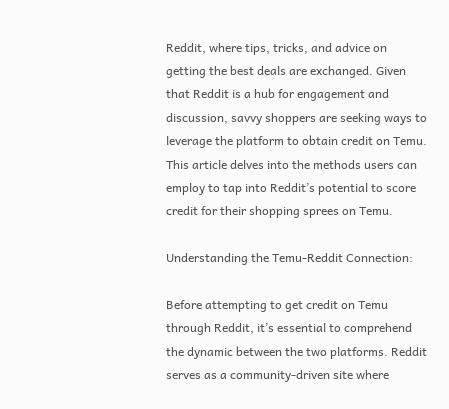Reddit, where tips, tricks, and advice on getting the best deals are exchanged. Given that Reddit is a hub for engagement and discussion, savvy shoppers are seeking ways to leverage the platform to obtain credit on Temu. This article delves into the methods users can employ to tap into Reddit’s potential to score credit for their shopping sprees on Temu.

Understanding the Temu-Reddit Connection:

Before attempting to get credit on Temu through Reddit, it’s essential to comprehend the dynamic between the two platforms. Reddit serves as a community-driven site where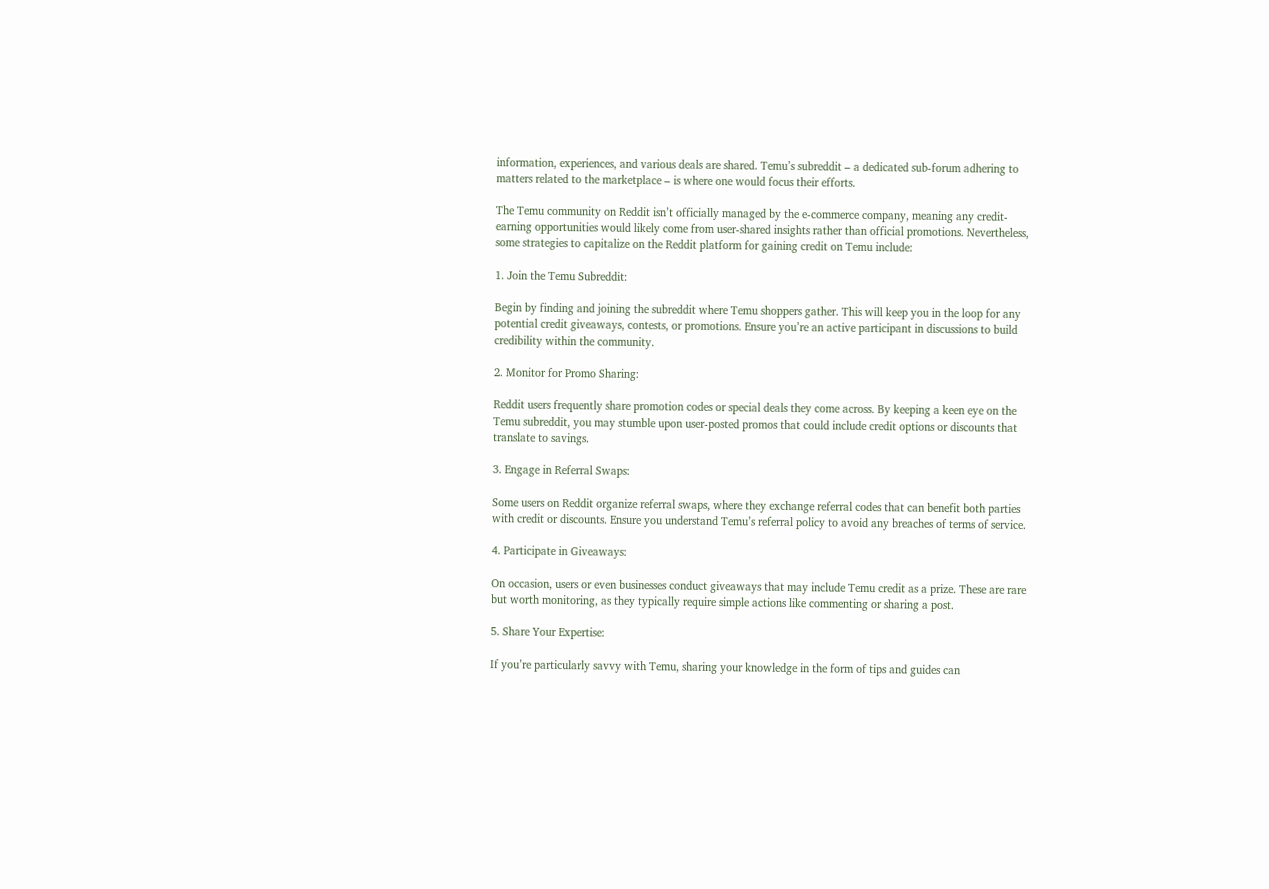information, experiences, and various deals are shared. Temu’s subreddit – a dedicated sub-forum adhering to matters related to the marketplace – is where one would focus their efforts.

The Temu community on Reddit isn’t officially managed by the e-commerce company, meaning any credit-earning opportunities would likely come from user-shared insights rather than official promotions. Nevertheless, some strategies to capitalize on the Reddit platform for gaining credit on Temu include:

1. Join the Temu Subreddit:

Begin by finding and joining the subreddit where Temu shoppers gather. This will keep you in the loop for any potential credit giveaways, contests, or promotions. Ensure you’re an active participant in discussions to build credibility within the community.

2. Monitor for Promo Sharing:

Reddit users frequently share promotion codes or special deals they come across. By keeping a keen eye on the Temu subreddit, you may stumble upon user-posted promos that could include credit options or discounts that translate to savings.

3. Engage in Referral Swaps:

Some users on Reddit organize referral swaps, where they exchange referral codes that can benefit both parties with credit or discounts. Ensure you understand Temu’s referral policy to avoid any breaches of terms of service.

4. Participate in Giveaways:

On occasion, users or even businesses conduct giveaways that may include Temu credit as a prize. These are rare but worth monitoring, as they typically require simple actions like commenting or sharing a post.

5. Share Your Expertise:

If you’re particularly savvy with Temu, sharing your knowledge in the form of tips and guides can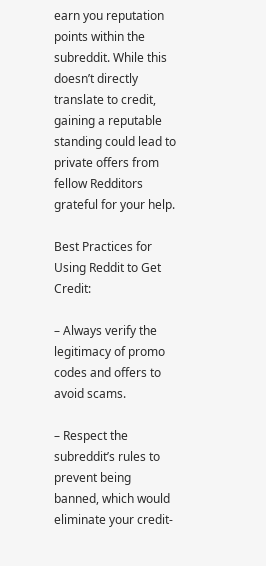earn you reputation points within the subreddit. While this doesn’t directly translate to credit, gaining a reputable standing could lead to private offers from fellow Redditors grateful for your help.

Best Practices for Using Reddit to Get Credit:

– Always verify the legitimacy of promo codes and offers to avoid scams.

– Respect the subreddit’s rules to prevent being banned, which would eliminate your credit-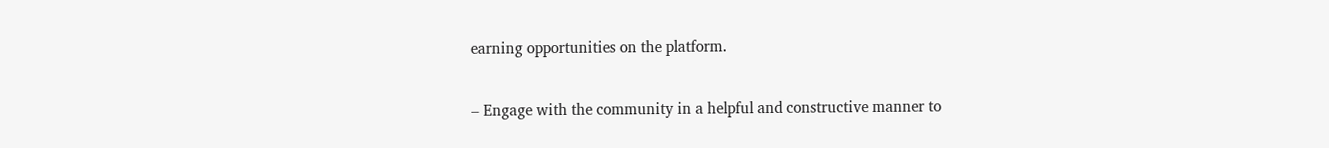earning opportunities on the platform.

– Engage with the community in a helpful and constructive manner to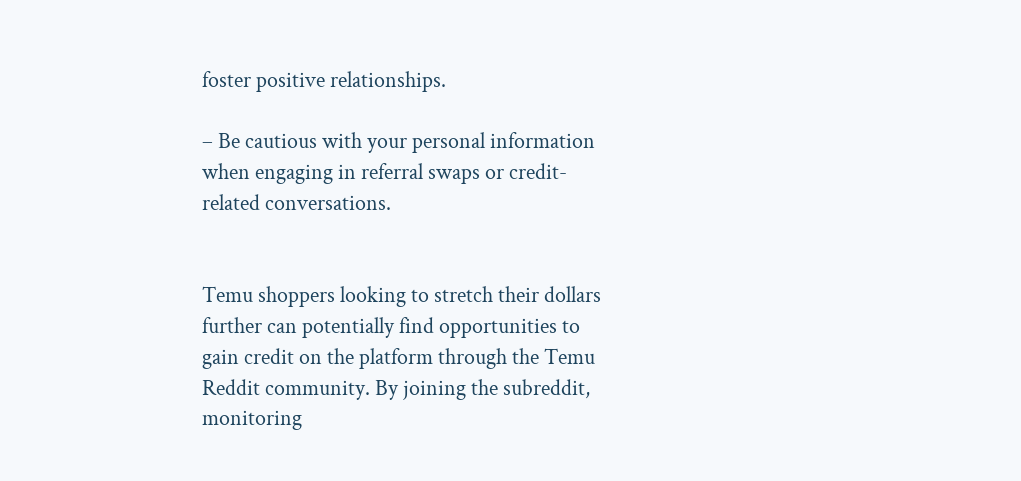foster positive relationships.

– Be cautious with your personal information when engaging in referral swaps or credit-related conversations.


Temu shoppers looking to stretch their dollars further can potentially find opportunities to gain credit on the platform through the Temu Reddit community. By joining the subreddit, monitoring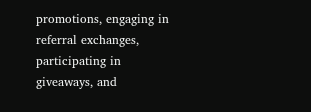promotions, engaging in referral exchanges, participating in giveaways, and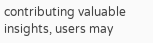contributing valuable insights, users may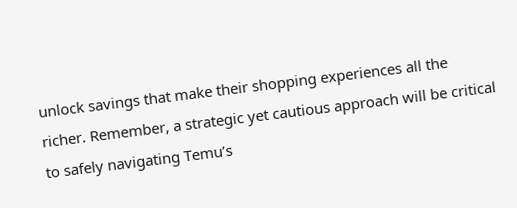unlock savings that make their shopping experiences all the richer. Remember, a strategic yet cautious approach will be critical to safely navigating Temu’s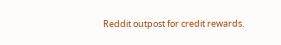Reddit outpost for credit rewards.